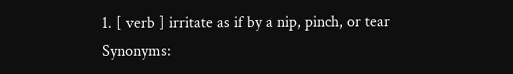1. [ verb ] irritate as if by a nip, pinch, or tear
Synonyms: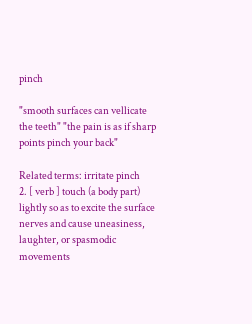pinch

"smooth surfaces can vellicate the teeth" "the pain is as if sharp points pinch your back"

Related terms: irritate pinch
2. [ verb ] touch (a body part) lightly so as to excite the surface nerves and cause uneasiness, laughter, or spasmodic movements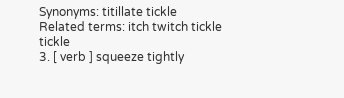Synonyms: titillate tickle
Related terms: itch twitch tickle tickle
3. [ verb ] squeeze tightly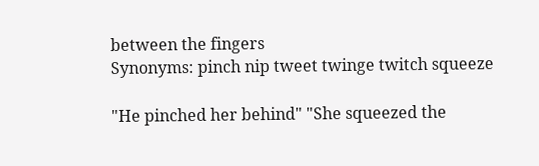between the fingers
Synonyms: pinch nip tweet twinge twitch squeeze

"He pinched her behind" "She squeezed the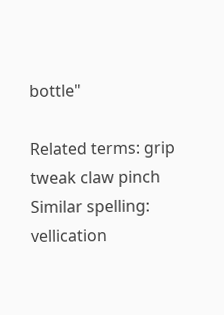bottle"

Related terms: grip tweak claw pinch
Similar spelling:   vellication